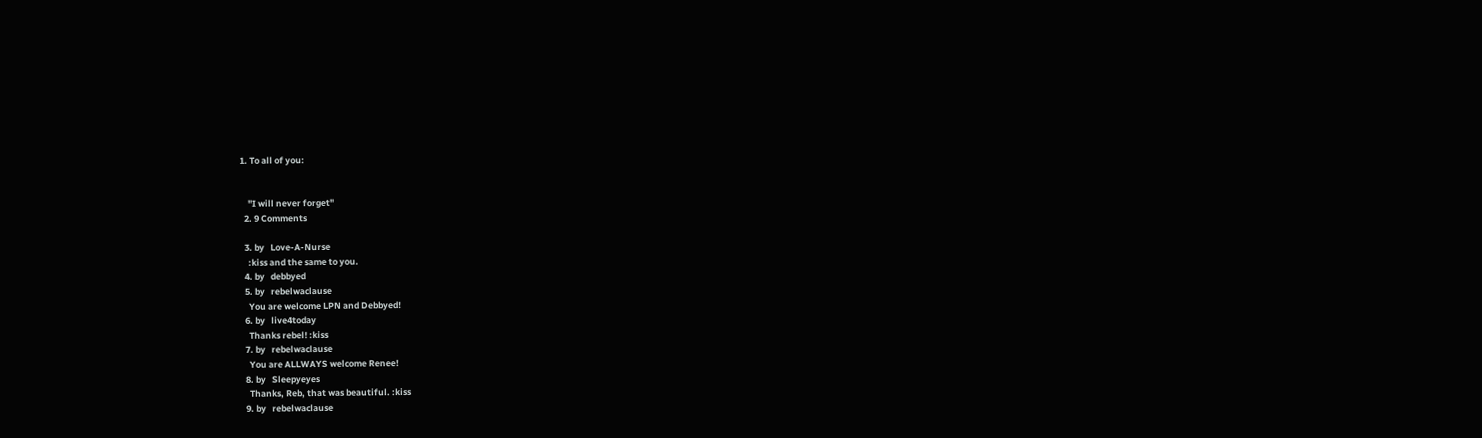1. To all of you:


    "I will never forget"
  2. 9 Comments

  3. by   Love-A-Nurse
    :kiss and the same to you.
  4. by   debbyed
  5. by   rebelwaclause
    You are welcome LPN and Debbyed!
  6. by   live4today
    Thanks rebel! :kiss
  7. by   rebelwaclause
    You are ALLWAYS welcome Renee!
  8. by   Sleepyeyes
    Thanks, Reb, that was beautiful. :kiss
  9. by   rebelwaclause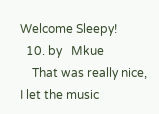Welcome Sleepy!
  10. by   Mkue
    That was really nice, I let the music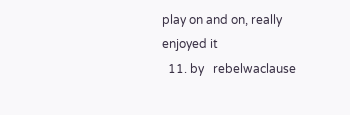play on and on, really enjoyed it
  11. by   rebelwaclause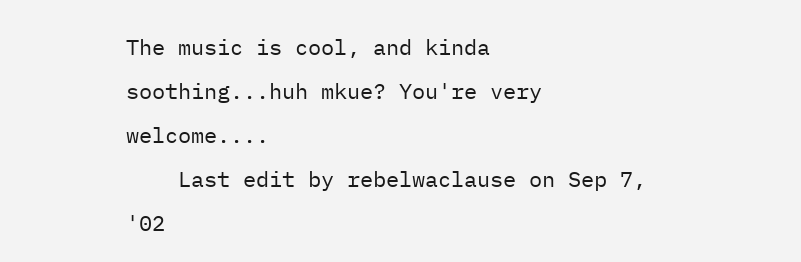The music is cool, and kinda soothing...huh mkue? You're very welcome....
    Last edit by rebelwaclause on Sep 7, '02